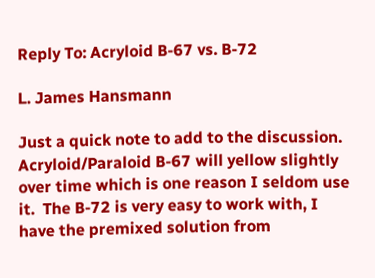Reply To: Acryloid B-67 vs. B-72

L. James Hansmann

Just a quick note to add to the discussion.  Acryloid/Paraloid B-67 will yellow slightly over time which is one reason I seldom use it.  The B-72 is very easy to work with, I have the premixed solution from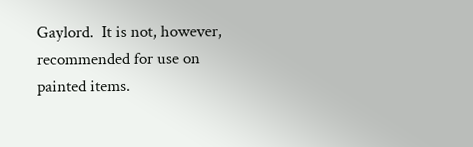Gaylord.  It is not, however, recommended for use on painted items.